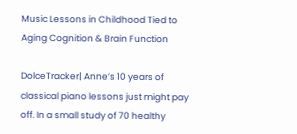Music Lessons in Childhood Tied to Aging Cognition & Brain Function

DolceTracker| Anne’s 10 years of classical piano lessons just might pay off. In a small study of 70 healthy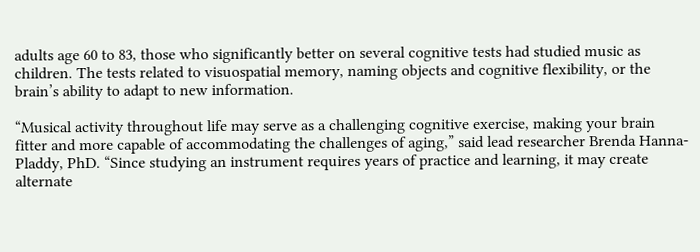adults age 60 to 83, those who significantly better on several cognitive tests had studied music as children. The tests related to visuospatial memory, naming objects and cognitive flexibility, or the brain’s ability to adapt to new information.

“Musical activity throughout life may serve as a challenging cognitive exercise, making your brain fitter and more capable of accommodating the challenges of aging,” said lead researcher Brenda Hanna-Pladdy, PhD. “Since studying an instrument requires years of practice and learning, it may create alternate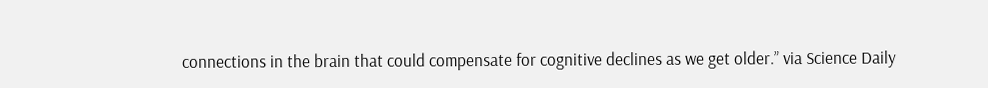connections in the brain that could compensate for cognitive declines as we get older.” via Science Daily